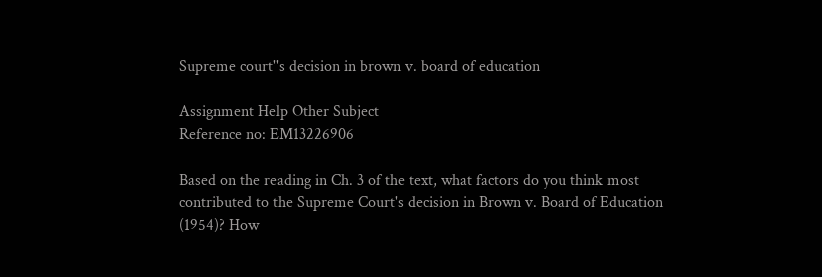Supreme court''s decision in brown v. board of education

Assignment Help Other Subject
Reference no: EM13226906

Based on the reading in Ch. 3 of the text, what factors do you think most contributed to the Supreme Court's decision in Brown v. Board of Education (1954)? How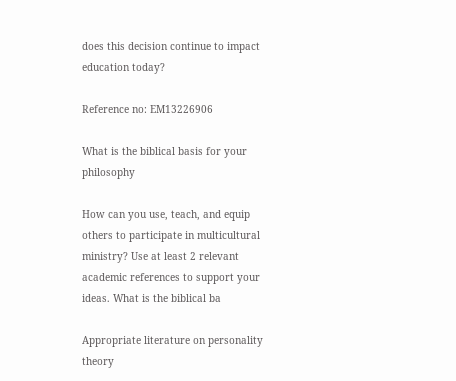does this decision continue to impact education today?

Reference no: EM13226906

What is the biblical basis for your philosophy

How can you use, teach, and equip others to participate in multicultural ministry? Use at least 2 relevant academic references to support your ideas. What is the biblical ba

Appropriate literature on personality theory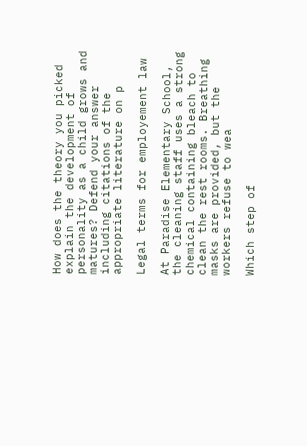How does the theory you picked explain the development of personality as a child grows and matures? Defend your answer including citations of the appropriate literature on p

Legal terms for employement law

At Paradise Elementary School, the cleaning staff uses a strong chemical containing bleach to clean the rest rooms. Breathing masks are provided, but the workers refuse to wea

Which step of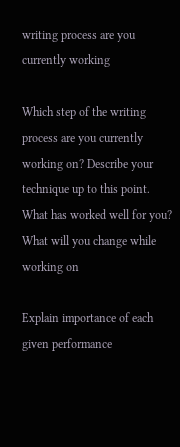writing process are you currently working

Which step of the writing process are you currently working on? Describe your technique up to this point. What has worked well for you? What will you change while working on

Explain importance of each given performance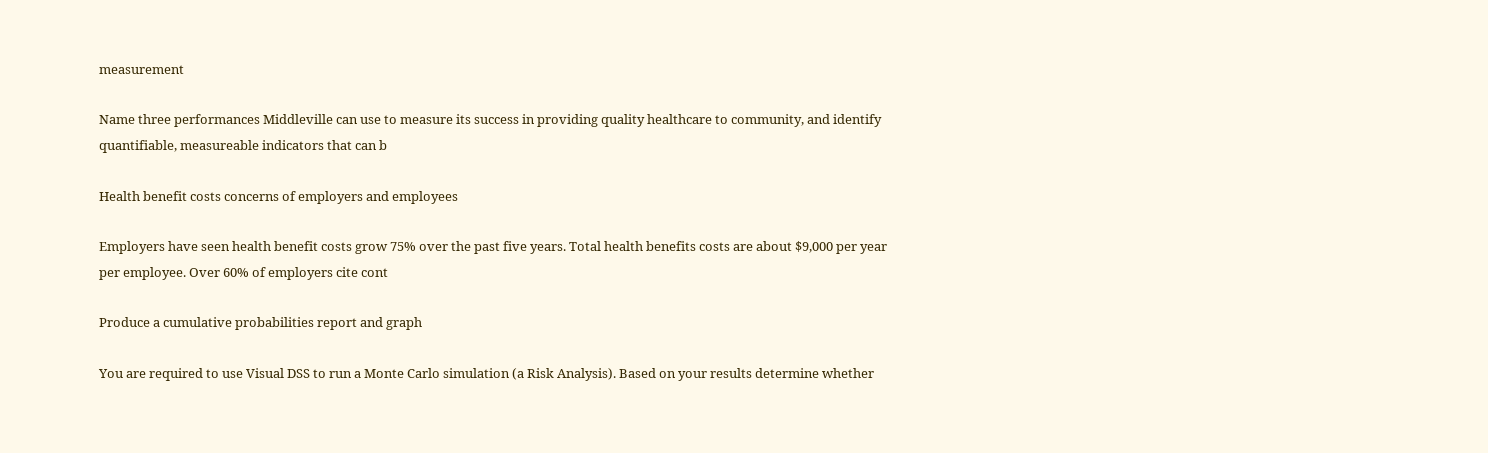measurement

Name three performances Middleville can use to measure its success in providing quality healthcare to community, and identify quantifiable, measureable indicators that can b

Health benefit costs concerns of employers and employees

Employers have seen health benefit costs grow 75% over the past five years. Total health benefits costs are about $9,000 per year per employee. Over 60% of employers cite cont

Produce a cumulative probabilities report and graph

You are required to use Visual DSS to run a Monte Carlo simulation (a Risk Analysis). Based on your results determine whether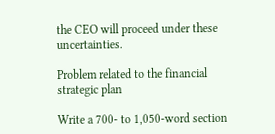the CEO will proceed under these uncertainties.

Problem related to the financial strategic plan

Write a 700- to 1,050-word section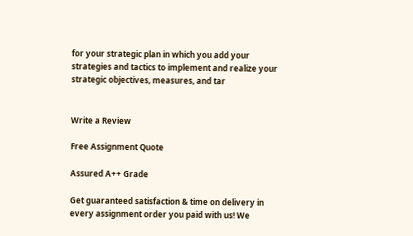for your strategic plan in which you add your strategies and tactics to implement and realize your strategic objectives, measures, and tar


Write a Review

Free Assignment Quote

Assured A++ Grade

Get guaranteed satisfaction & time on delivery in every assignment order you paid with us! We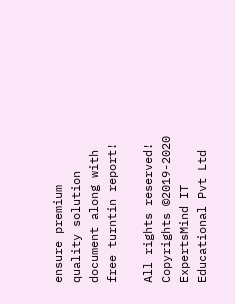ensure premium quality solution document along with free turntin report!

All rights reserved! Copyrights ©2019-2020 ExpertsMind IT Educational Pvt Ltd